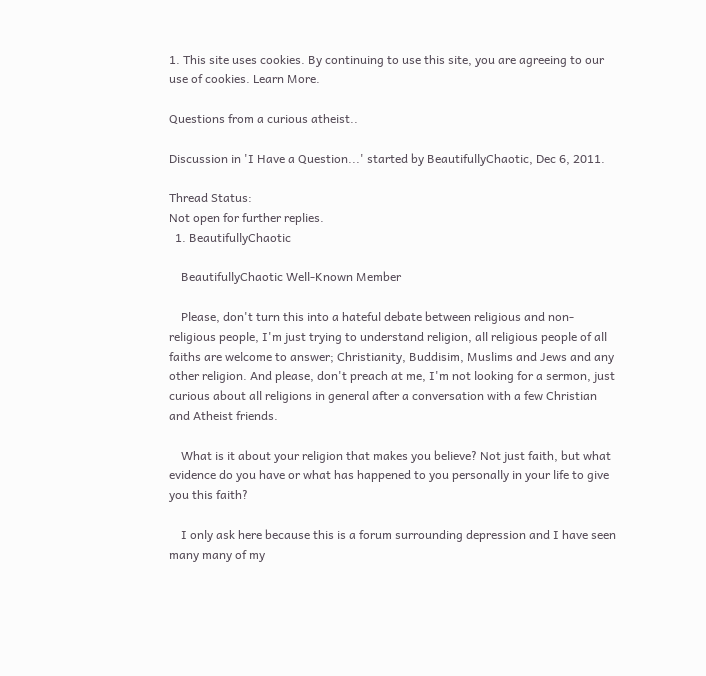1. This site uses cookies. By continuing to use this site, you are agreeing to our use of cookies. Learn More.

Questions from a curious atheist..

Discussion in 'I Have a Question...' started by BeautifullyChaotic, Dec 6, 2011.

Thread Status:
Not open for further replies.
  1. BeautifullyChaotic

    BeautifullyChaotic Well-Known Member

    Please, don't turn this into a hateful debate between religious and non-religious people, I'm just trying to understand religion, all religious people of all faiths are welcome to answer; Christianity, Buddisim, Muslims and Jews and any other religion. And please, don't preach at me, I'm not looking for a sermon, just curious about all religions in general after a conversation with a few Christian and Atheist friends.

    What is it about your religion that makes you believe? Not just faith, but what evidence do you have or what has happened to you personally in your life to give you this faith?

    I only ask here because this is a forum surrounding depression and I have seen many many of my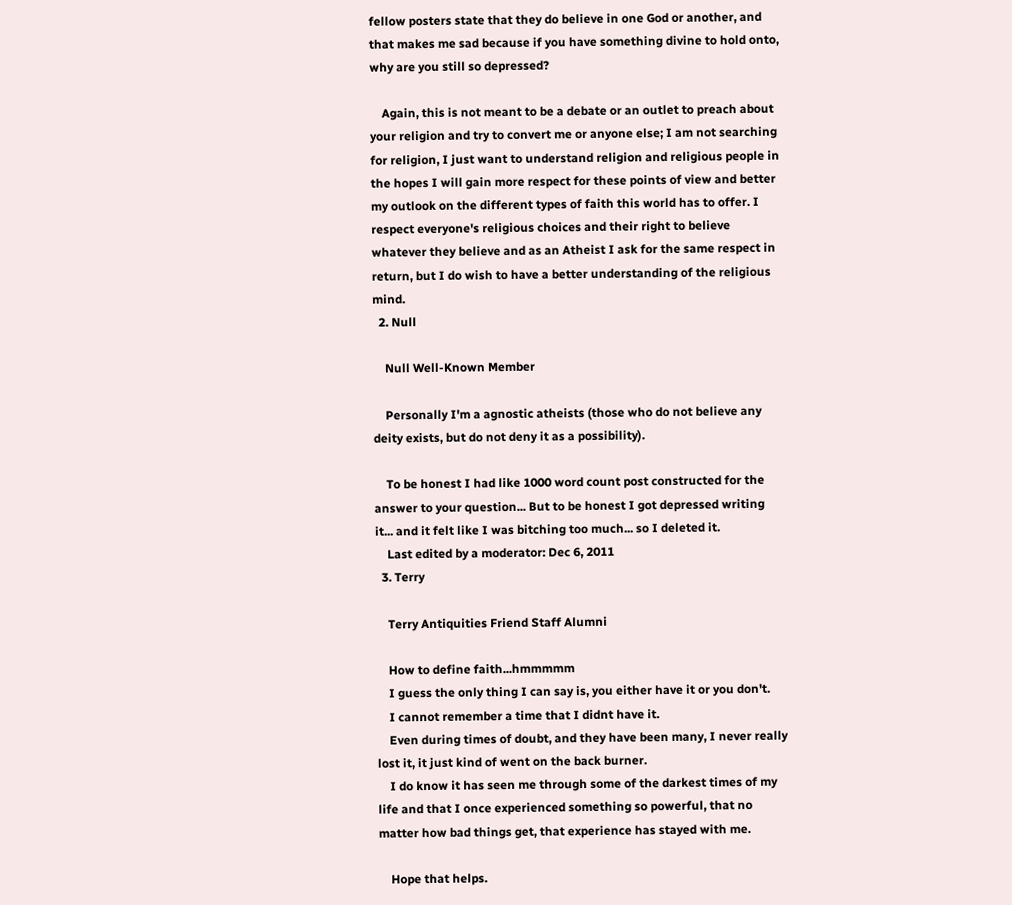fellow posters state that they do believe in one God or another, and that makes me sad because if you have something divine to hold onto, why are you still so depressed?

    Again, this is not meant to be a debate or an outlet to preach about your religion and try to convert me or anyone else; I am not searching for religion, I just want to understand religion and religious people in the hopes I will gain more respect for these points of view and better my outlook on the different types of faith this world has to offer. I respect everyone's religious choices and their right to believe whatever they believe and as an Atheist I ask for the same respect in return, but I do wish to have a better understanding of the religious mind.
  2. Null

    Null Well-Known Member

    Personally I'm a agnostic atheists (those who do not believe any deity exists, but do not deny it as a possibility).

    To be honest I had like 1000 word count post constructed for the answer to your question... But to be honest I got depressed writing it... and it felt like I was bitching too much... so I deleted it.
    Last edited by a moderator: Dec 6, 2011
  3. Terry

    Terry Antiquities Friend Staff Alumni

    How to define faith...hmmmmm
    I guess the only thing I can say is, you either have it or you don't.
    I cannot remember a time that I didnt have it.
    Even during times of doubt, and they have been many, I never really lost it, it just kind of went on the back burner.
    I do know it has seen me through some of the darkest times of my life and that I once experienced something so powerful, that no matter how bad things get, that experience has stayed with me.

    Hope that helps.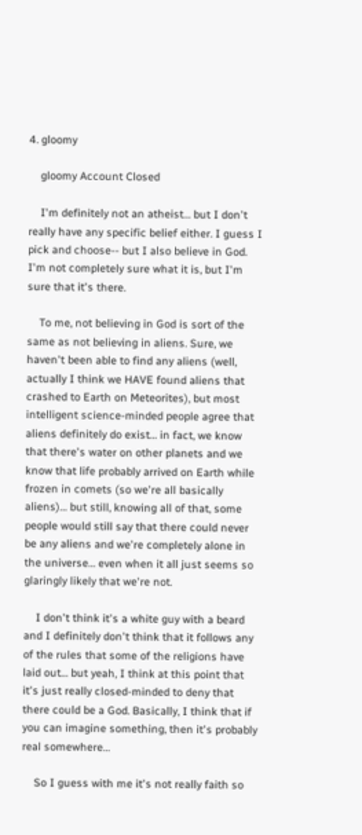4. gloomy

    gloomy Account Closed

    I'm definitely not an atheist… but I don't really have any specific belief either. I guess I pick and choose-- but I also believe in God. I'm not completely sure what it is, but I'm sure that it's there.

    To me, not believing in God is sort of the same as not believing in aliens. Sure, we haven't been able to find any aliens (well, actually I think we HAVE found aliens that crashed to Earth on Meteorites), but most intelligent science-minded people agree that aliens definitely do exist… in fact, we know that there's water on other planets and we know that life probably arrived on Earth while frozen in comets (so we're all basically aliens)… but still, knowing all of that, some people would still say that there could never be any aliens and we're completely alone in the universe… even when it all just seems so glaringly likely that we're not.

    I don't think it's a white guy with a beard and I definitely don't think that it follows any of the rules that some of the religions have laid out… but yeah, I think at this point that it's just really closed-minded to deny that there could be a God. Basically, I think that if you can imagine something, then it's probably real somewhere…

    So I guess with me it's not really faith so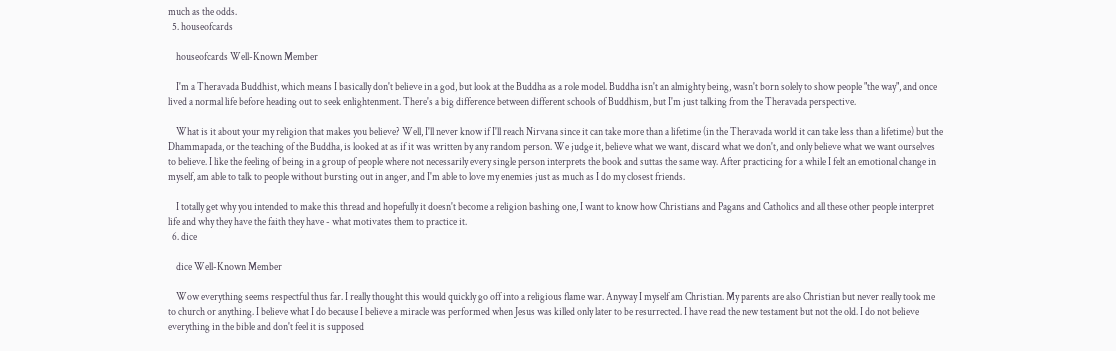much as the odds.
  5. houseofcards

    houseofcards Well-Known Member

    I'm a Theravada Buddhist, which means I basically don't believe in a god, but look at the Buddha as a role model. Buddha isn't an almighty being, wasn't born solely to show people "the way", and once lived a normal life before heading out to seek enlightenment. There's a big difference between different schools of Buddhism, but I'm just talking from the Theravada perspective.

    What is it about your my religion that makes you believe? Well, I'll never know if I'll reach Nirvana since it can take more than a lifetime (in the Theravada world it can take less than a lifetime) but the Dhammapada, or the teaching of the Buddha, is looked at as if it was written by any random person. We judge it, believe what we want, discard what we don't, and only believe what we want ourselves to believe. I like the feeling of being in a group of people where not necessarily every single person interprets the book and suttas the same way. After practicing for a while I felt an emotional change in myself, am able to talk to people without bursting out in anger, and I'm able to love my enemies just as much as I do my closest friends.

    I totally get why you intended to make this thread and hopefully it doesn't become a religion bashing one, I want to know how Christians and Pagans and Catholics and all these other people interpret life and why they have the faith they have - what motivates them to practice it.
  6. dice

    dice Well-Known Member

    Wow everything seems respectful thus far. I really thought this would quickly go off into a religious flame war. Anyway I myself am Christian. My parents are also Christian but never really took me to church or anything. I believe what I do because I believe a miracle was performed when Jesus was killed only later to be resurrected. I have read the new testament but not the old. I do not believe everything in the bible and don't feel it is supposed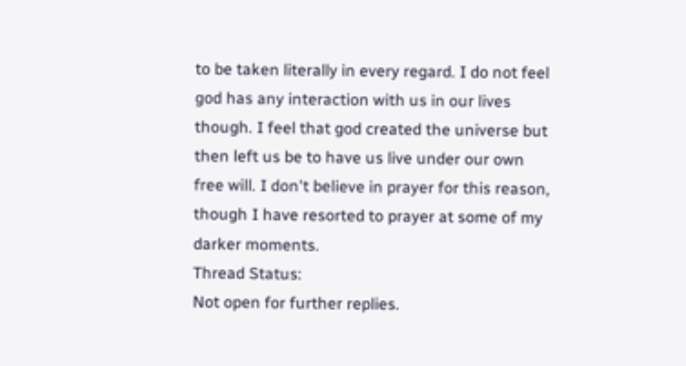to be taken literally in every regard. I do not feel god has any interaction with us in our lives though. I feel that god created the universe but then left us be to have us live under our own free will. I don't believe in prayer for this reason, though I have resorted to prayer at some of my darker moments.
Thread Status:
Not open for further replies.